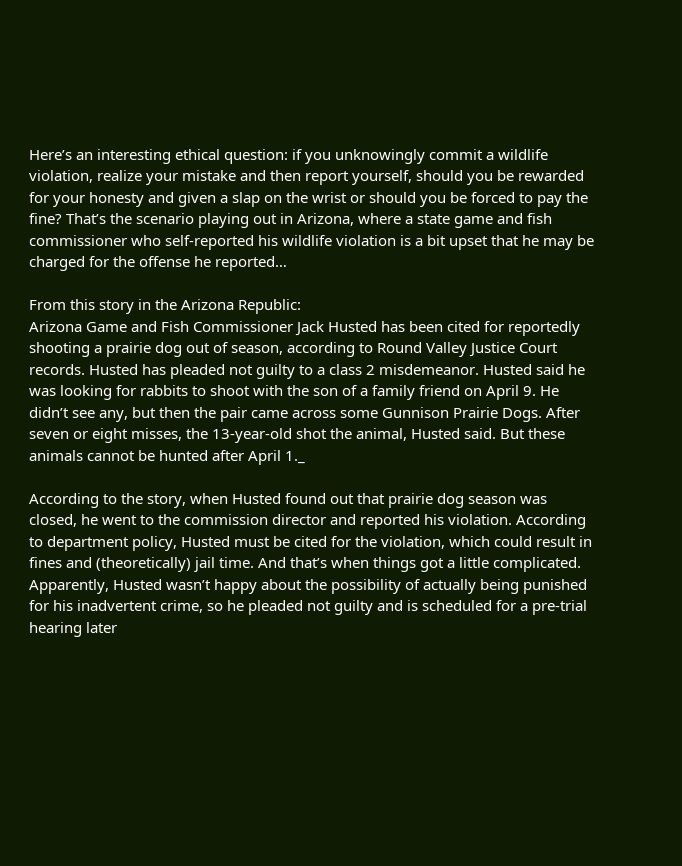Here’s an interesting ethical question: if you unknowingly commit a wildlife violation, realize your mistake and then report yourself, should you be rewarded for your honesty and given a slap on the wrist or should you be forced to pay the fine? That’s the scenario playing out in Arizona, where a state game and fish commissioner who self-reported his wildlife violation is a bit upset that he may be charged for the offense he reported…

From this story in the Arizona Republic:
Arizona Game and Fish Commissioner Jack Husted has been cited for reportedly shooting a prairie dog out of season, according to Round Valley Justice Court records. Husted has pleaded not guilty to a class 2 misdemeanor. Husted said he was looking for rabbits to shoot with the son of a family friend on April 9. He didn’t see any, but then the pair came across some Gunnison Prairie Dogs. After seven or eight misses, the 13-year-old shot the animal, Husted said. But these animals cannot be hunted after April 1._

According to the story, when Husted found out that prairie dog season was closed, he went to the commission director and reported his violation. According to department policy, Husted must be cited for the violation, which could result in fines and (theoretically) jail time. And that’s when things got a little complicated. Apparently, Husted wasn’t happy about the possibility of actually being punished for his inadvertent crime, so he pleaded not guilty and is scheduled for a pre-trial hearing later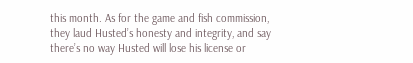this month. As for the game and fish commission, they laud Husted’s honesty and integrity, and say there’s no way Husted will lose his license or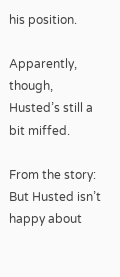his position.

Apparently, though, Husted’s still a bit miffed.

From the story: But Husted isn’t happy about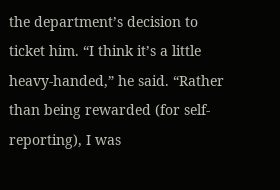the department’s decision to ticket him. “I think it’s a little heavy-handed,” he said. “Rather than being rewarded (for self-reporting), I was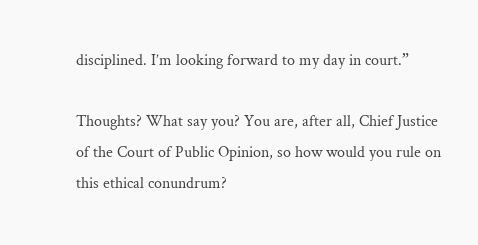disciplined. I’m looking forward to my day in court.”

Thoughts? What say you? You are, after all, Chief Justice of the Court of Public Opinion, so how would you rule on this ethical conundrum?